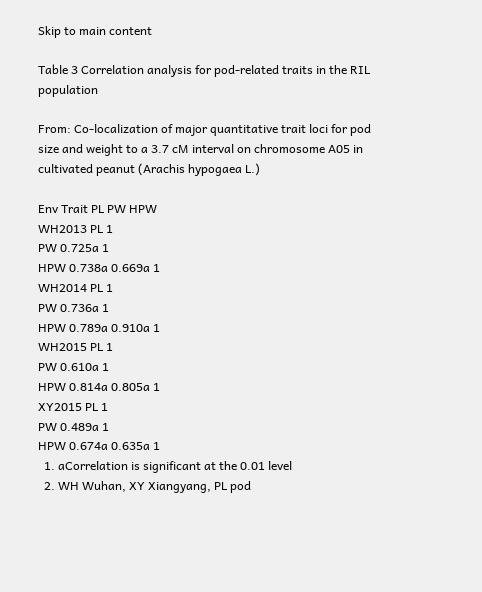Skip to main content

Table 3 Correlation analysis for pod-related traits in the RIL population

From: Co-localization of major quantitative trait loci for pod size and weight to a 3.7 cM interval on chromosome A05 in cultivated peanut (Arachis hypogaea L.)

Env Trait PL PW HPW
WH2013 PL 1
PW 0.725a 1
HPW 0.738a 0.669a 1
WH2014 PL 1
PW 0.736a 1
HPW 0.789a 0.910a 1
WH2015 PL 1
PW 0.610a 1
HPW 0.814a 0.805a 1
XY2015 PL 1
PW 0.489a 1
HPW 0.674a 0.635a 1
  1. aCorrelation is significant at the 0.01 level
  2. WH Wuhan, XY Xiangyang, PL pod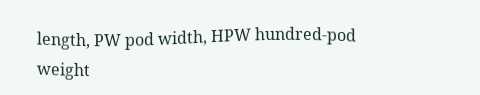length, PW pod width, HPW hundred-pod weight